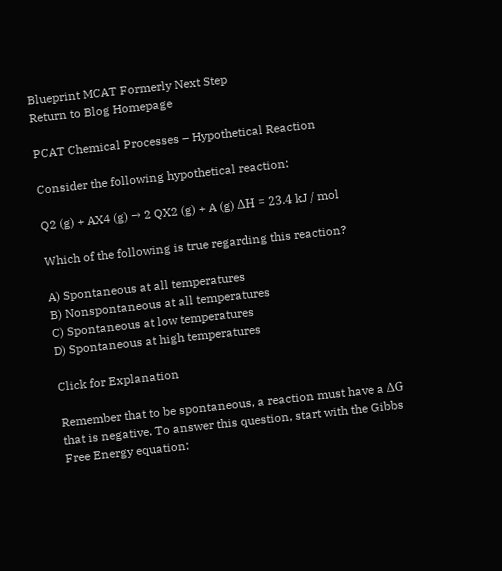Blueprint MCAT Formerly Next Step
Return to Blog Homepage

PCAT Chemical Processes – Hypothetical Reaction

Consider the following hypothetical reaction:

Q2 (g) + AX4 (g) → 2 QX2 (g) + A (g) ΔH = 23.4 kJ / mol

Which of the following is true regarding this reaction?

A) Spontaneous at all temperatures
B) Nonspontaneous at all temperatures
C) Spontaneous at low temperatures
D) Spontaneous at high temperatures

Click for Explanation

Remember that to be spontaneous, a reaction must have a ΔG that is negative. To answer this question, start with the Gibbs Free Energy equation: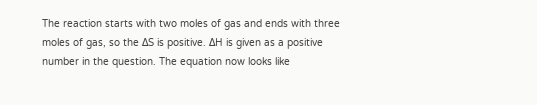The reaction starts with two moles of gas and ends with three moles of gas, so the ΔS is positive. ΔH is given as a positive number in the question. The equation now looks like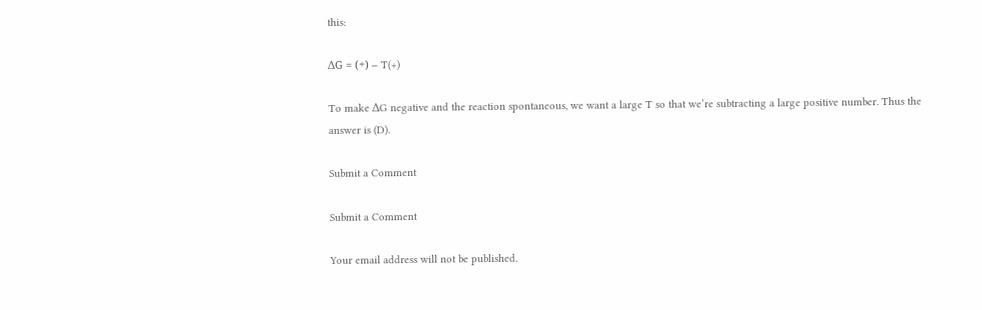this:

ΔG = (+) – T(+)

To make ΔG negative and the reaction spontaneous, we want a large T so that we’re subtracting a large positive number. Thus the answer is (D).

Submit a Comment

Submit a Comment

Your email address will not be published.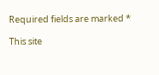Required fields are marked *

This site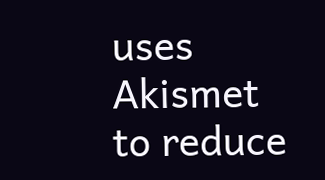uses Akismet to reduce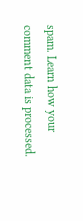spam. Learn how your comment data is processed.